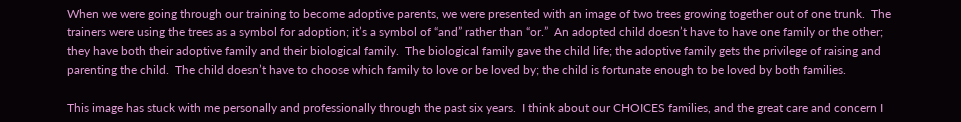When we were going through our training to become adoptive parents, we were presented with an image of two trees growing together out of one trunk.  The trainers were using the trees as a symbol for adoption; it’s a symbol of “and” rather than “or.”  An adopted child doesn’t have to have one family or the other; they have both their adoptive family and their biological family.  The biological family gave the child life; the adoptive family gets the privilege of raising and parenting the child.  The child doesn’t have to choose which family to love or be loved by; the child is fortunate enough to be loved by both families.

This image has stuck with me personally and professionally through the past six years.  I think about our CHOICES families, and the great care and concern I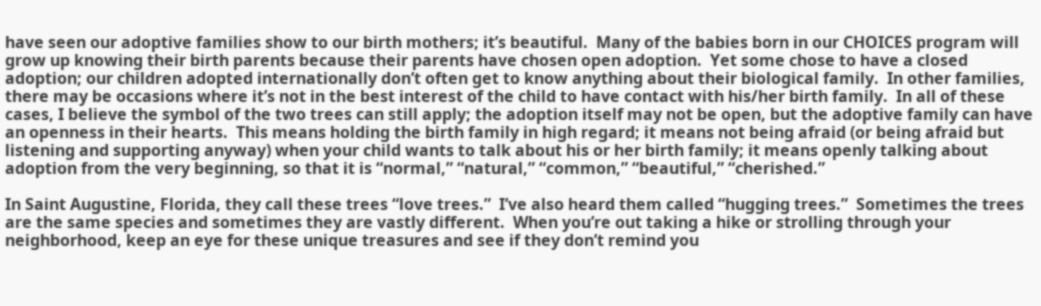have seen our adoptive families show to our birth mothers; it’s beautiful.  Many of the babies born in our CHOICES program will grow up knowing their birth parents because their parents have chosen open adoption.  Yet some chose to have a closed adoption; our children adopted internationally don’t often get to know anything about their biological family.  In other families, there may be occasions where it’s not in the best interest of the child to have contact with his/her birth family.  In all of these cases, I believe the symbol of the two trees can still apply; the adoption itself may not be open, but the adoptive family can have an openness in their hearts.  This means holding the birth family in high regard; it means not being afraid (or being afraid but listening and supporting anyway) when your child wants to talk about his or her birth family; it means openly talking about adoption from the very beginning, so that it is “normal,” “natural,” “common,” “beautiful,” “cherished.”

In Saint Augustine, Florida, they call these trees “love trees.”  I’ve also heard them called “hugging trees.”  Sometimes the trees are the same species and sometimes they are vastly different.  When you’re out taking a hike or strolling through your neighborhood, keep an eye for these unique treasures and see if they don’t remind you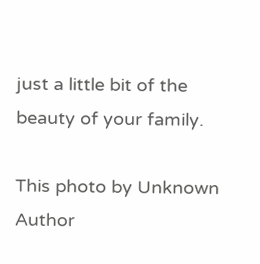just a little bit of the beauty of your family.

This photo by Unknown Author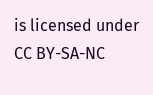is licensed under CC BY-SA-NC